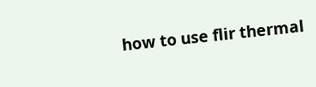how to use flir thermal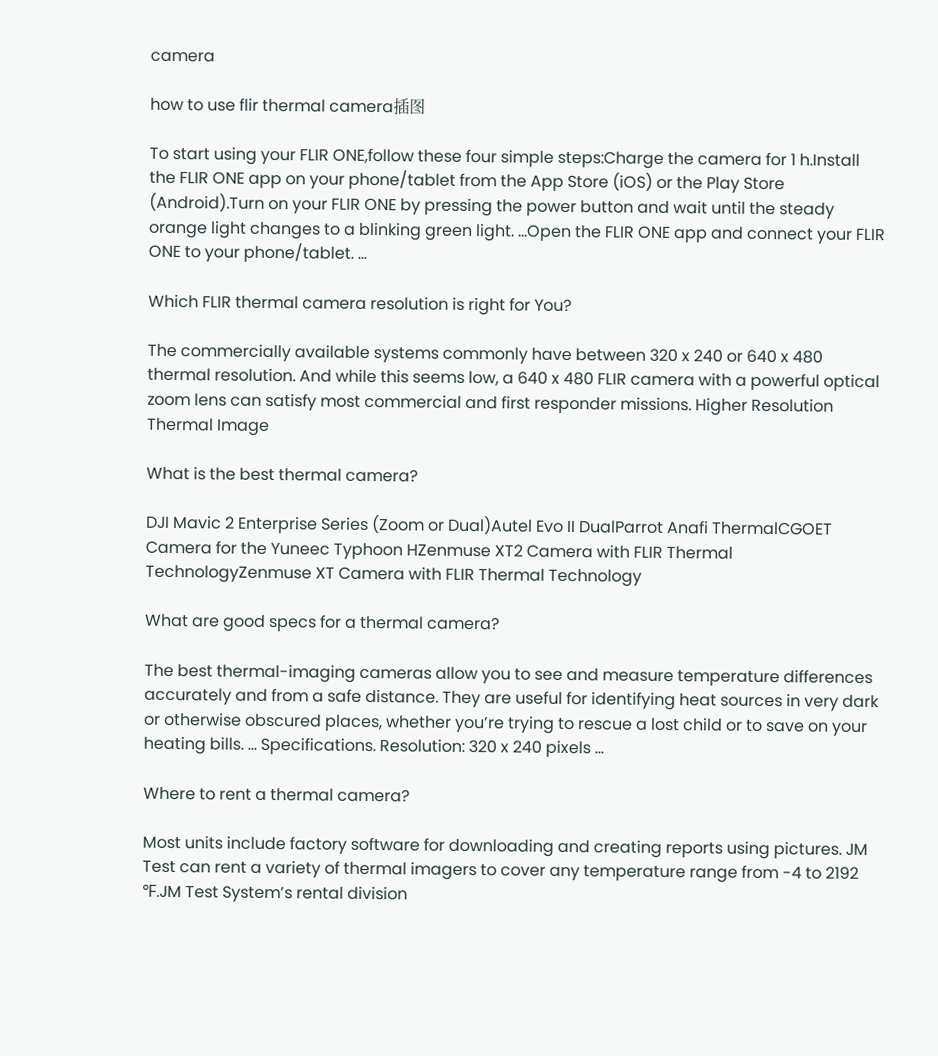camera

how to use flir thermal camera插图

To start using your FLIR ONE,follow these four simple steps:Charge the camera for 1 h.Install the FLIR ONE app on your phone/tablet from the App Store (iOS) or the Play Store (Android).Turn on your FLIR ONE by pressing the power button and wait until the steady orange light changes to a blinking green light. ...Open the FLIR ONE app and connect your FLIR ONE to your phone/tablet. ...

Which FLIR thermal camera resolution is right for You?

The commercially available systems commonly have between 320 x 240 or 640 x 480 thermal resolution. And while this seems low, a 640 x 480 FLIR camera with a powerful optical zoom lens can satisfy most commercial and first responder missions. Higher Resolution Thermal Image

What is the best thermal camera?

DJI Mavic 2 Enterprise Series (Zoom or Dual)Autel Evo II DualParrot Anafi ThermalCGOET Camera for the Yuneec Typhoon HZenmuse XT2 Camera with FLIR Thermal TechnologyZenmuse XT Camera with FLIR Thermal Technology

What are good specs for a thermal camera?

The best thermal-imaging cameras allow you to see and measure temperature differences accurately and from a safe distance. They are useful for identifying heat sources in very dark or otherwise obscured places, whether you’re trying to rescue a lost child or to save on your heating bills. ... Specifications. Resolution: 320 x 240 pixels ...

Where to rent a thermal camera?

Most units include factory software for downloading and creating reports using pictures. JM Test can rent a variety of thermal imagers to cover any temperature range from -4 to 2192 ℉.JM Test System’s rental division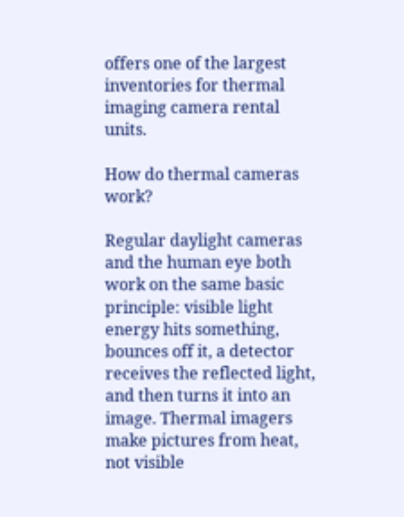offers one of the largest inventories for thermal imaging camera rental units.

How do thermal cameras work?

Regular daylight cameras and the human eye both work on the same basic principle: visible light energy hits something, bounces off it, a detector receives the reflected light, and then turns it into an image. Thermal imagers make pictures from heat, not visible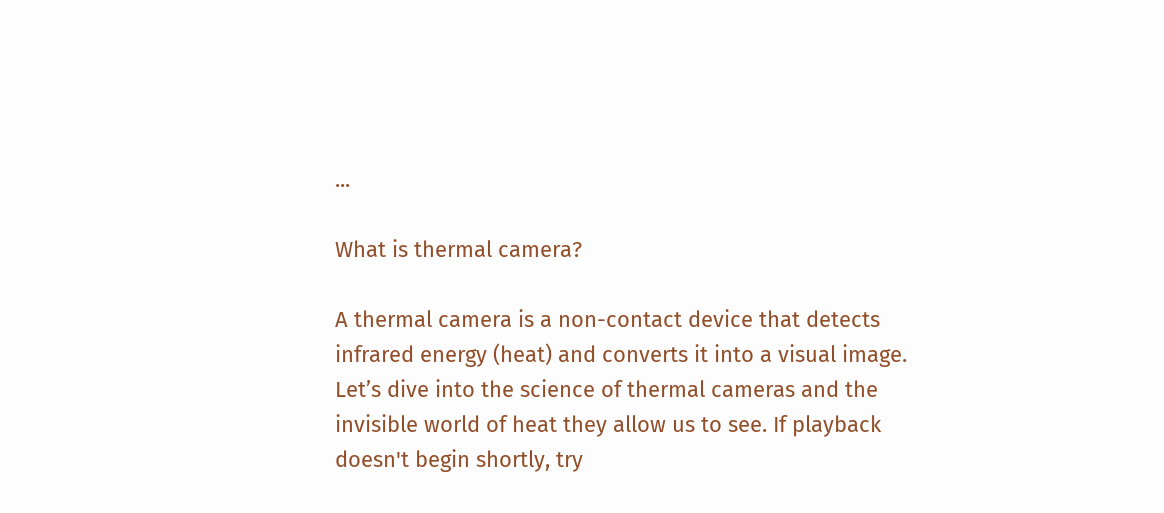...

What is thermal camera?

A thermal camera is a non-contact device that detects infrared energy (heat) and converts it into a visual image. Let’s dive into the science of thermal cameras and the invisible world of heat they allow us to see. If playback doesn't begin shortly, try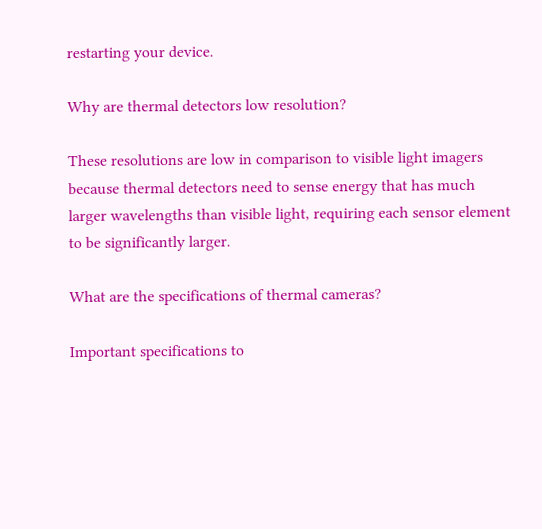restarting your device.

Why are thermal detectors low resolution?

These resolutions are low in comparison to visible light imagers because thermal detectors need to sense energy that has much larger wavelengths than visible light, requiring each sensor element to be significantly larger.

What are the specifications of thermal cameras?

Important specifications to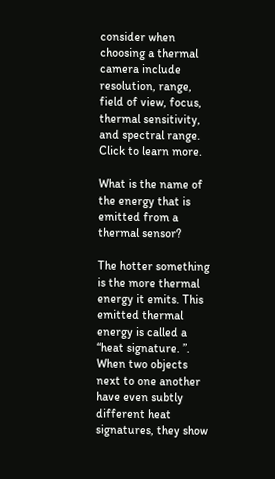consider when choosing a thermal camera include resolution, range, field of view, focus, thermal sensitivity, and spectral range. Click to learn more.

What is the name of the energy that is emitted from a thermal sensor?

The hotter something is the more thermal energy it emits. This emitted thermal energy is called a “heat signature. ”. When two objects next to one another have even subtly different heat signatures, they show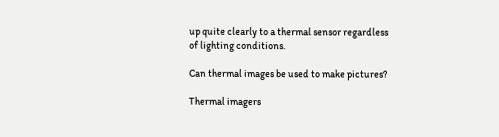up quite clearly to a thermal sensor regardless of lighting conditions.

Can thermal images be used to make pictures?

Thermal imagers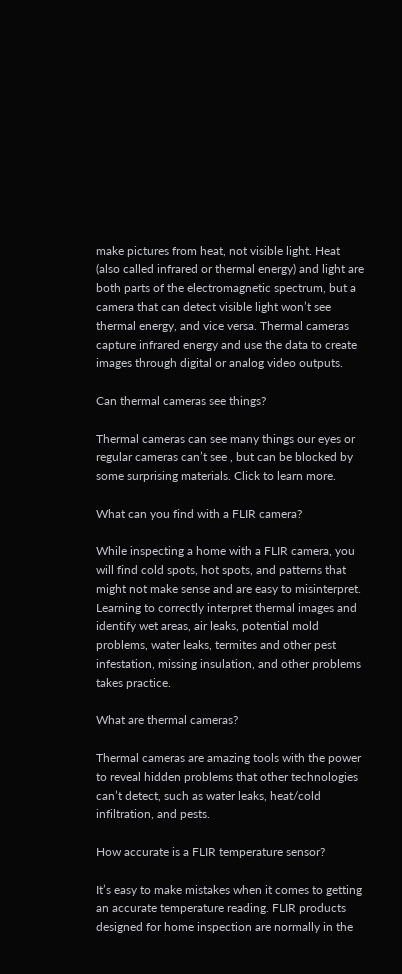make pictures from heat, not visible light. Heat (also called infrared or thermal energy) and light are both parts of the electromagnetic spectrum, but a camera that can detect visible light won’t see thermal energy, and vice versa. Thermal cameras capture infrared energy and use the data to create images through digital or analog video outputs.

Can thermal cameras see things?

Thermal cameras can see many things our eyes or regular cameras can’t see , but can be blocked by some surprising materials. Click to learn more.

What can you find with a FLIR camera?

While inspecting a home with a FLIR camera, you will find cold spots, hot spots, and patterns that might not make sense and are easy to misinterpret. Learning to correctly interpret thermal images and identify wet areas, air leaks, potential mold problems, water leaks, termites and other pest infestation, missing insulation, and other problems takes practice.

What are thermal cameras?

Thermal cameras are amazing tools with the power to reveal hidden problems that other technologies can’t detect, such as water leaks, heat/cold infiltration, and pests.

How accurate is a FLIR temperature sensor?

It’s easy to make mistakes when it comes to getting an accurate temperature reading. FLIR products designed for home inspection are normally in the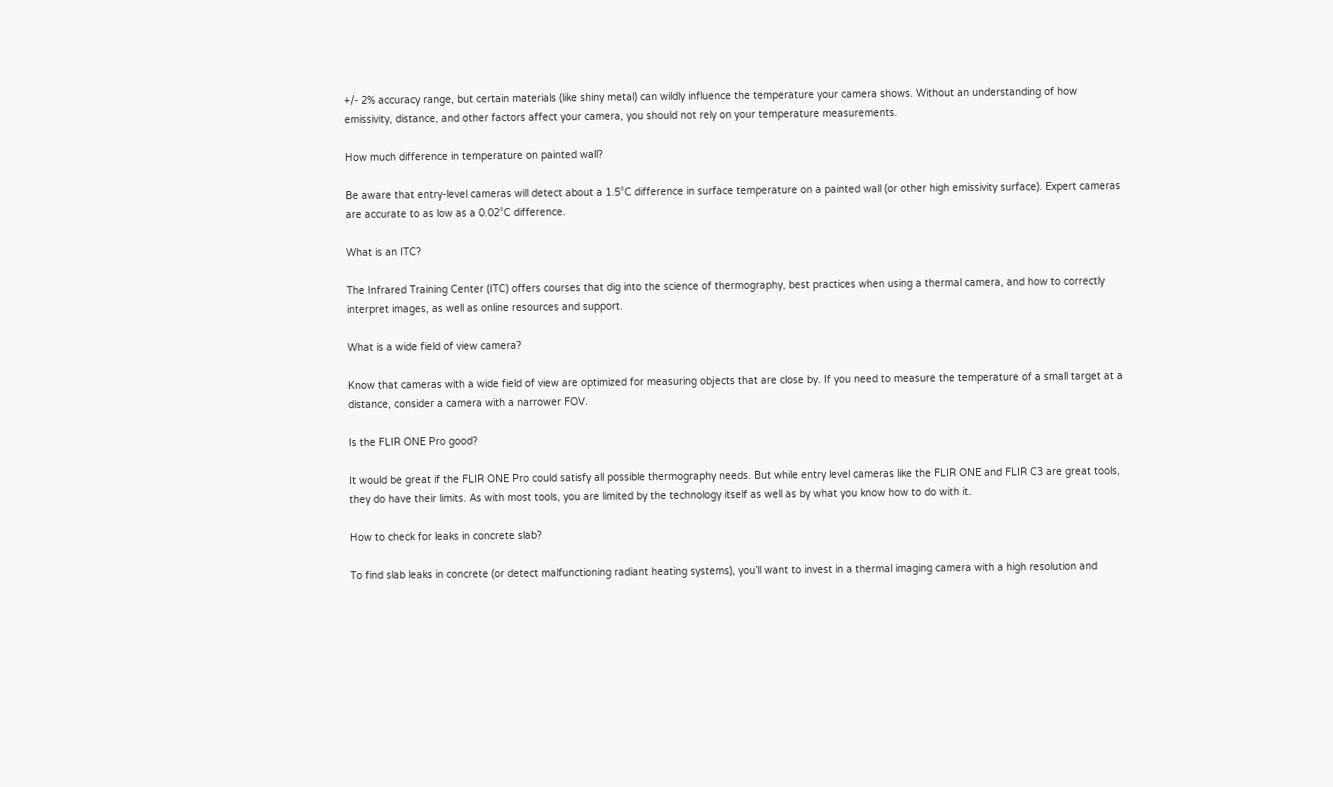+/- 2% accuracy range, but certain materials (like shiny metal) can wildly influence the temperature your camera shows. Without an understanding of how emissivity, distance, and other factors affect your camera, you should not rely on your temperature measurements.

How much difference in temperature on painted wall?

Be aware that entry-level cameras will detect about a 1.5°C difference in surface temperature on a painted wall (or other high emissivity surface). Expert cameras are accurate to as low as a 0.02°C difference.

What is an ITC?

The Infrared Training Center (ITC) offers courses that dig into the science of thermography, best practices when using a thermal camera, and how to correctly interpret images, as well as online resources and support.

What is a wide field of view camera?

Know that cameras with a wide field of view are optimized for measuring objects that are close by. If you need to measure the temperature of a small target at a distance, consider a camera with a narrower FOV.

Is the FLIR ONE Pro good?

It would be great if the FLIR ONE Pro could satisfy all possible thermography needs. But while entry level cameras like the FLIR ONE and FLIR C3 are great tools, they do have their limits. As with most tools, you are limited by the technology itself as well as by what you know how to do with it.

How to check for leaks in concrete slab?

To find slab leaks in concrete (or detect malfunctioning radiant heating systems), you’ll want to invest in a thermal imaging camera with a high resolution and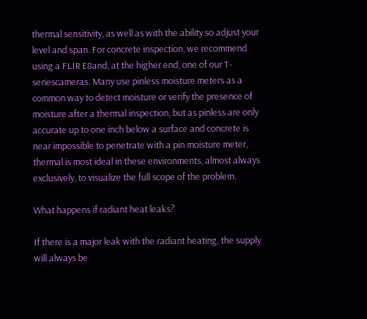thermal sensitivity, as well as with the ability so adjust your level and span. For concrete inspection, we recommend using a FLIR E8and, at the higher end, one of our T-seriescameras. Many use pinless moisture meters as a common way to detect moisture or verify the presence of moisture after a thermal inspection, but as pinless are only accurate up to one inch below a surface and concrete is near impossible to penetrate with a pin moisture meter, thermal is most ideal in these environments, almost always exclusively, to visualize the full scope of the problem.

What happens if radiant heat leaks?

If there is a major leak with the radiant heating, the supply will always be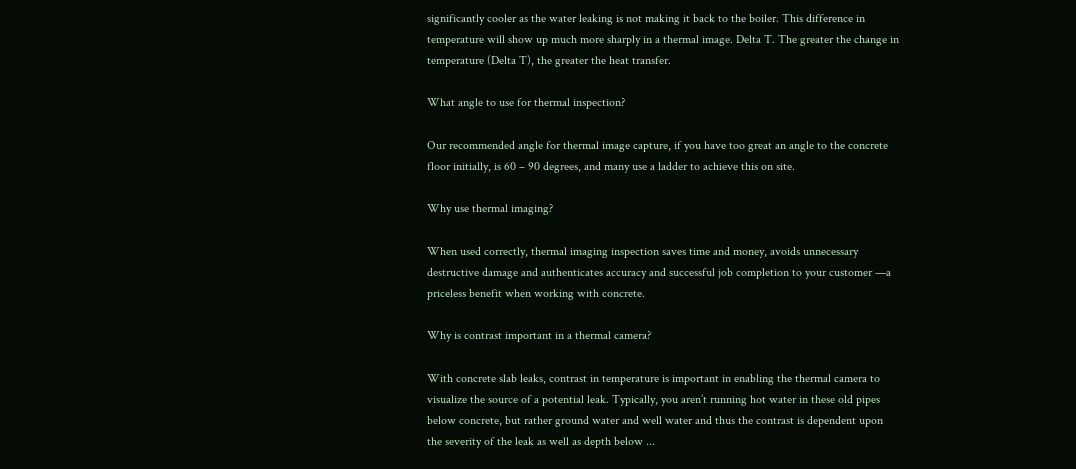significantly cooler as the water leaking is not making it back to the boiler. This difference in temperature will show up much more sharply in a thermal image. Delta T. The greater the change in temperature (Delta T), the greater the heat transfer.

What angle to use for thermal inspection?

Our recommended angle for thermal image capture, if you have too great an angle to the concrete floor initially, is 60 – 90 degrees, and many use a ladder to achieve this on site.

Why use thermal imaging?

When used correctly, thermal imaging inspection saves time and money, avoids unnecessary destructive damage and authenticates accuracy and successful job completion to your customer —a priceless benefit when working with concrete.

Why is contrast important in a thermal camera?

With concrete slab leaks, contrast in temperature is important in enabling the thermal camera to visualize the source of a potential leak. Typically, you aren’t running hot water in these old pipes below concrete, but rather ground water and well water and thus the contrast is dependent upon the severity of the leak as well as depth below ...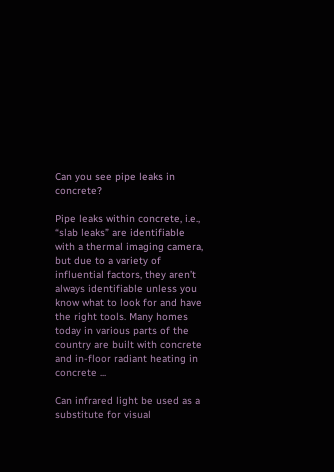Can you see pipe leaks in concrete?

Pipe leaks within concrete, i.e., “slab leaks” are identifiable with a thermal imaging camera, but due to a variety of influential factors, they aren’t always identifiable unless you know what to look for and have the right tools. Many homes today in various parts of the country are built with concrete and in-floor radiant heating in concrete ...

Can infrared light be used as a substitute for visual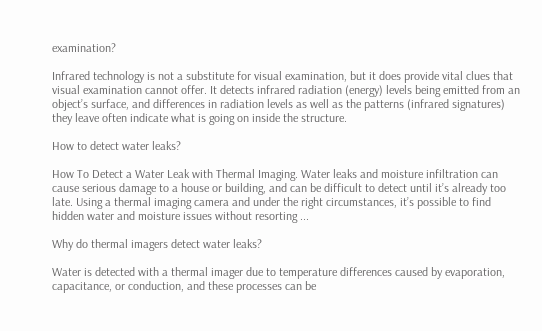examination?

Infrared technology is not a substitute for visual examination, but it does provide vital clues that visual examination cannot offer. It detects infrared radiation (energy) levels being emitted from an object’s surface, and differences in radiation levels as well as the patterns (infrared signatures) they leave often indicate what is going on inside the structure.

How to detect water leaks?

How To Detect a Water Leak with Thermal Imaging. Water leaks and moisture infiltration can cause serious damage to a house or building, and can be difficult to detect until it’s already too late. Using a thermal imaging camera and under the right circumstances, it’s possible to find hidden water and moisture issues without resorting ...

Why do thermal imagers detect water leaks?

Water is detected with a thermal imager due to temperature differences caused by evaporation, capacitance, or conduction, and these processes can be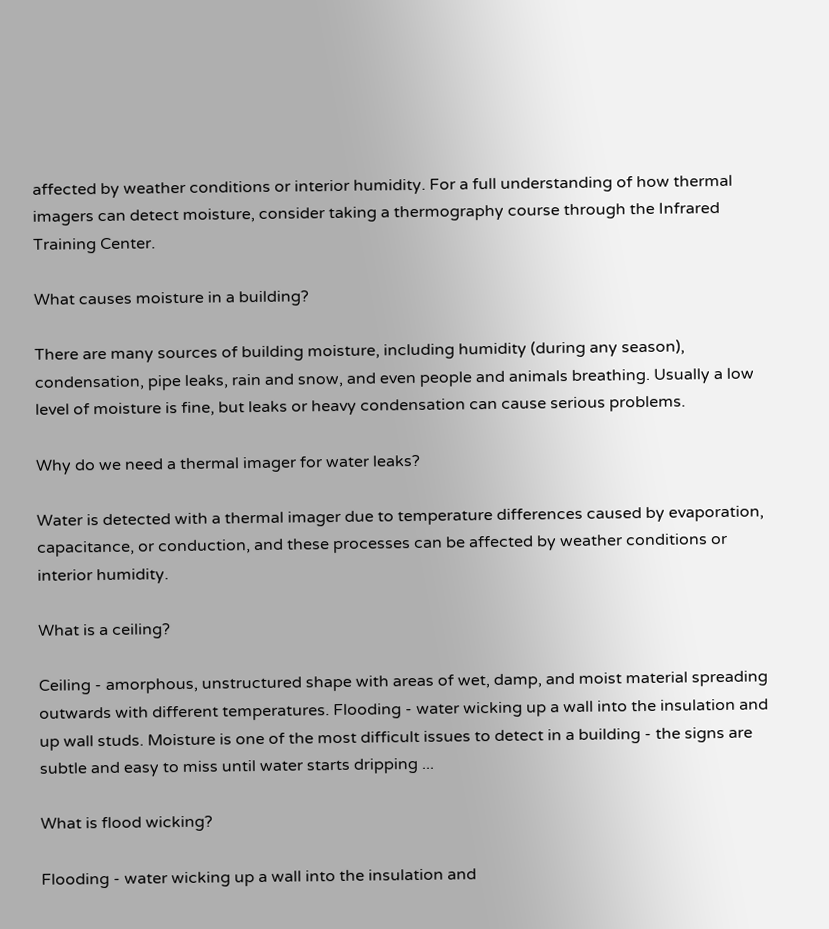affected by weather conditions or interior humidity. For a full understanding of how thermal imagers can detect moisture, consider taking a thermography course through the Infrared Training Center.

What causes moisture in a building?

There are many sources of building moisture, including humidity (during any season), condensation, pipe leaks, rain and snow, and even people and animals breathing. Usually a low level of moisture is fine, but leaks or heavy condensation can cause serious problems.

Why do we need a thermal imager for water leaks?

Water is detected with a thermal imager due to temperature differences caused by evaporation, capacitance, or conduction, and these processes can be affected by weather conditions or interior humidity.

What is a ceiling?

Ceiling - amorphous, unstructured shape with areas of wet, damp, and moist material spreading outwards with different temperatures. Flooding - water wicking up a wall into the insulation and up wall studs. Moisture is one of the most difficult issues to detect in a building - the signs are subtle and easy to miss until water starts dripping ...

What is flood wicking?

Flooding - water wicking up a wall into the insulation and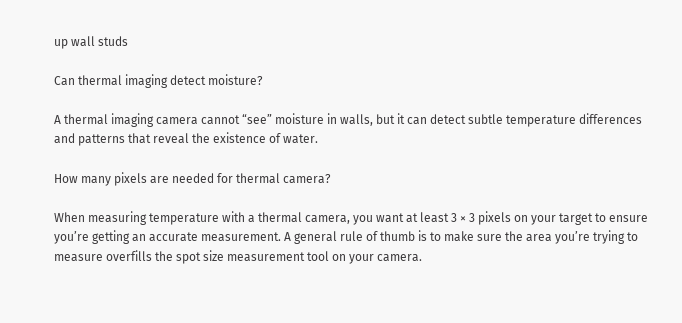up wall studs

Can thermal imaging detect moisture?

A thermal imaging camera cannot “see” moisture in walls, but it can detect subtle temperature differences and patterns that reveal the existence of water.

How many pixels are needed for thermal camera?

When measuring temperature with a thermal camera, you want at least 3 × 3 pixels on your target to ensure you’re getting an accurate measurement. A general rule of thumb is to make sure the area you’re trying to measure overfills the spot size measurement tool on your camera.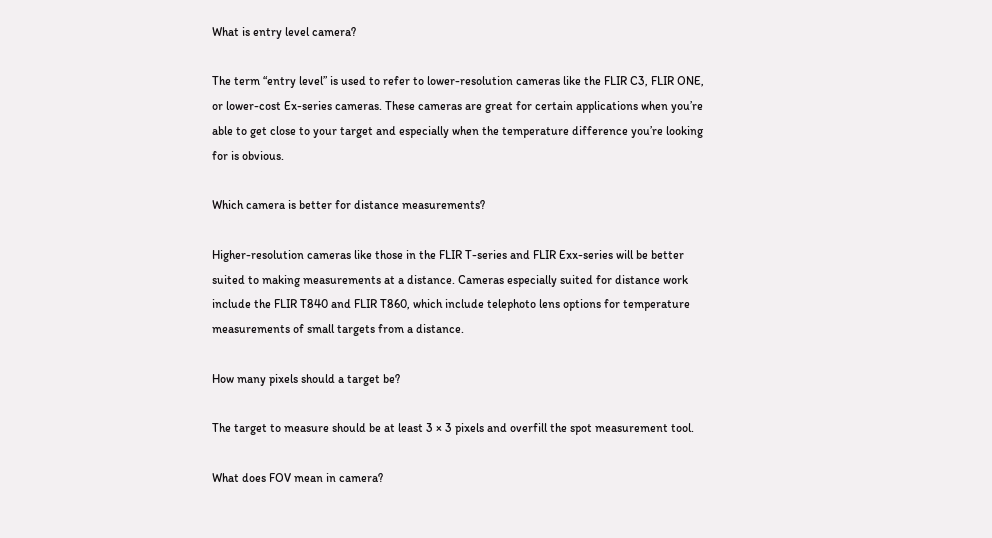What is entry level camera?

The term “entry level” is used to refer to lower-resolution cameras like the FLIR C3, FLIR ONE, or lower-cost Ex-series cameras. These cameras are great for certain applications when you’re able to get close to your target and especially when the temperature difference you’re looking for is obvious.

Which camera is better for distance measurements?

Higher-resolution cameras like those in the FLIR T-series and FLIR Exx-series will be better suited to making measurements at a distance. Cameras especially suited for distance work include the FLIR T840 and FLIR T860, which include telephoto lens options for temperature measurements of small targets from a distance.

How many pixels should a target be?

The target to measure should be at least 3 × 3 pixels and overfill the spot measurement tool.

What does FOV mean in camera?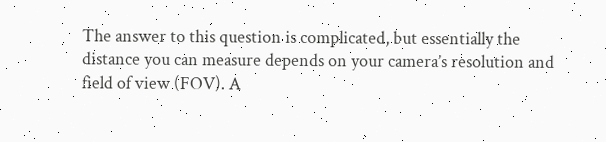The answer to this question is complicated, but essentially the distance you can measure depends on your camera’s resolution and field of view (FOV). A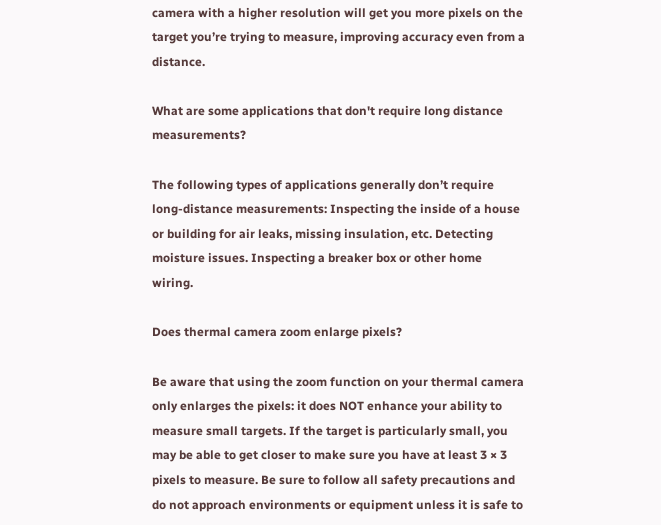camera with a higher resolution will get you more pixels on the target you’re trying to measure, improving accuracy even from a distance.

What are some applications that don't require long distance measurements?

The following types of applications generally don’t require long-distance measurements: Inspecting the inside of a house or building for air leaks, missing insulation, etc. Detecting moisture issues. Inspecting a breaker box or other home wiring.

Does thermal camera zoom enlarge pixels?

Be aware that using the zoom function on your thermal camera only enlarges the pixels: it does NOT enhance your ability to measure small targets. If the target is particularly small, you may be able to get closer to make sure you have at least 3 × 3 pixels to measure. Be sure to follow all safety precautions and do not approach environments or equipment unless it is safe to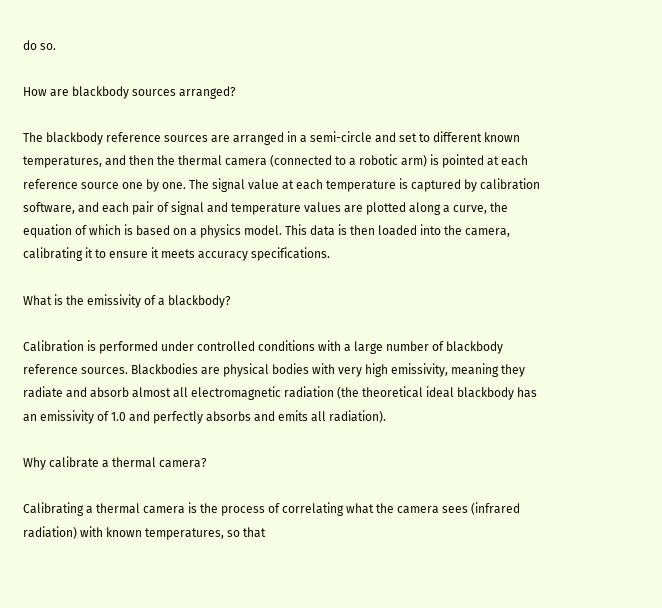do so.

How are blackbody sources arranged?

The blackbody reference sources are arranged in a semi-circle and set to different known temperatures, and then the thermal camera (connected to a robotic arm) is pointed at each reference source one by one. The signal value at each temperature is captured by calibration software, and each pair of signal and temperature values are plotted along a curve, the equation of which is based on a physics model. This data is then loaded into the camera, calibrating it to ensure it meets accuracy specifications.

What is the emissivity of a blackbody?

Calibration is performed under controlled conditions with a large number of blackbody reference sources. Blackbodies are physical bodies with very high emissivity, meaning they radiate and absorb almost all electromagnetic radiation (the theoretical ideal blackbody has an emissivity of 1.0 and perfectly absorbs and emits all radiation).

Why calibrate a thermal camera?

Calibrating a thermal camera is the process of correlating what the camera sees (infrared radiation) with known temperatures, so that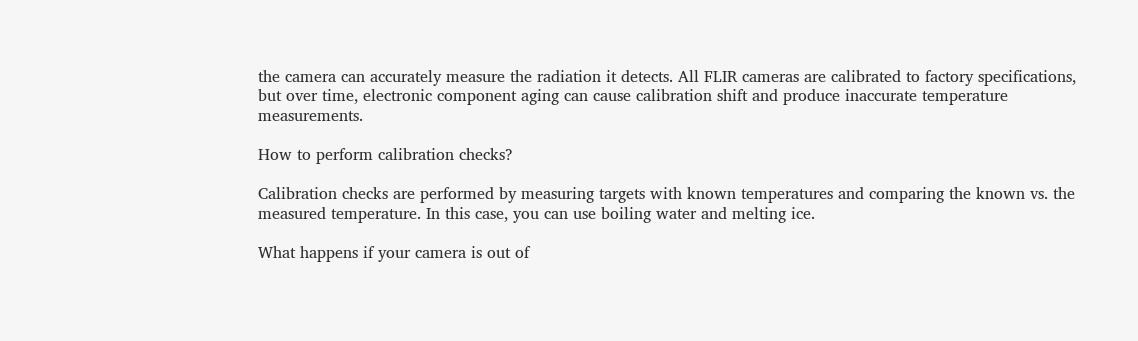the camera can accurately measure the radiation it detects. All FLIR cameras are calibrated to factory specifications, but over time, electronic component aging can cause calibration shift and produce inaccurate temperature measurements.

How to perform calibration checks?

Calibration checks are performed by measuring targets with known temperatures and comparing the known vs. the measured temperature. In this case, you can use boiling water and melting ice.

What happens if your camera is out of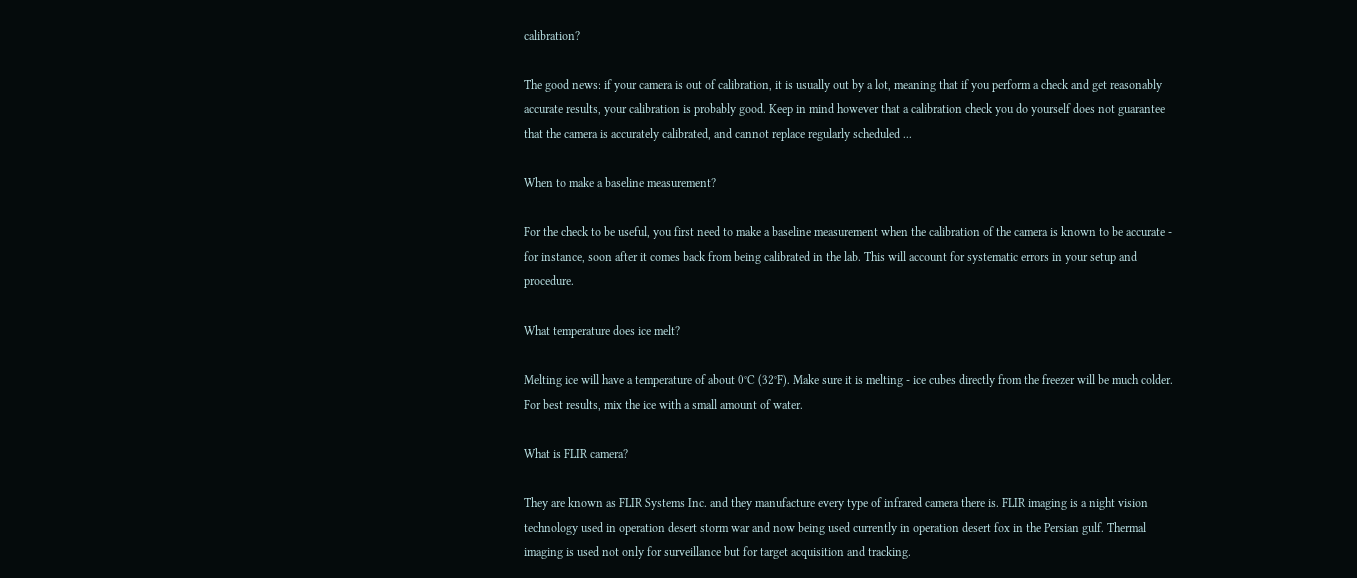calibration?

The good news: if your camera is out of calibration, it is usually out by a lot, meaning that if you perform a check and get reasonably accurate results, your calibration is probably good. Keep in mind however that a calibration check you do yourself does not guarantee that the camera is accurately calibrated, and cannot replace regularly scheduled ...

When to make a baseline measurement?

For the check to be useful, you first need to make a baseline measurement when the calibration of the camera is known to be accurate - for instance, soon after it comes back from being calibrated in the lab. This will account for systematic errors in your setup and procedure.

What temperature does ice melt?

Melting ice will have a temperature of about 0°C (32°F). Make sure it is melting - ice cubes directly from the freezer will be much colder. For best results, mix the ice with a small amount of water.

What is FLIR camera?

They are known as FLIR Systems Inc. and they manufacture every type of infrared camera there is. FLIR imaging is a night vision technology used in operation desert storm war and now being used currently in operation desert fox in the Persian gulf. Thermal imaging is used not only for surveillance but for target acquisition and tracking.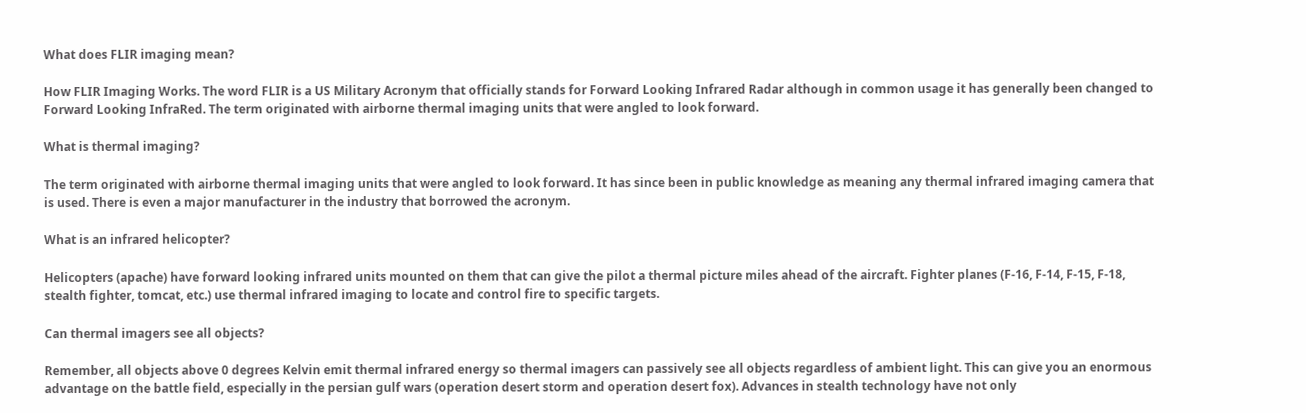What does FLIR imaging mean?

How FLIR Imaging Works. The word FLIR is a US Military Acronym that officially stands for Forward Looking Infrared Radar although in common usage it has generally been changed to Forward Looking InfraRed. The term originated with airborne thermal imaging units that were angled to look forward.

What is thermal imaging?

The term originated with airborne thermal imaging units that were angled to look forward. It has since been in public knowledge as meaning any thermal infrared imaging camera that is used. There is even a major manufacturer in the industry that borrowed the acronym.

What is an infrared helicopter?

Helicopters (apache) have forward looking infrared units mounted on them that can give the pilot a thermal picture miles ahead of the aircraft. Fighter planes (F-16, F-14, F-15, F-18, stealth fighter, tomcat, etc.) use thermal infrared imaging to locate and control fire to specific targets.

Can thermal imagers see all objects?

Remember, all objects above 0 degrees Kelvin emit thermal infrared energy so thermal imagers can passively see all objects regardless of ambient light. This can give you an enormous advantage on the battle field, especially in the persian gulf wars (operation desert storm and operation desert fox). Advances in stealth technology have not only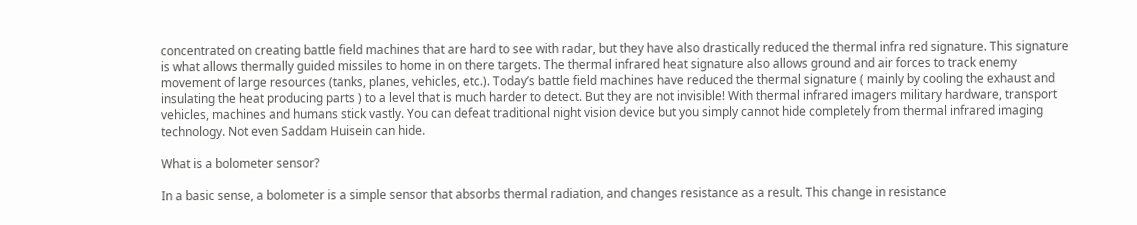concentrated on creating battle field machines that are hard to see with radar, but they have also drastically reduced the thermal infra red signature. This signature is what allows thermally guided missiles to home in on there targets. The thermal infrared heat signature also allows ground and air forces to track enemy movement of large resources (tanks, planes, vehicles, etc.). Today’s battle field machines have reduced the thermal signature ( mainly by cooling the exhaust and insulating the heat producing parts ) to a level that is much harder to detect. But they are not invisible! With thermal infrared imagers military hardware, transport vehicles, machines and humans stick vastly. You can defeat traditional night vision device but you simply cannot hide completely from thermal infrared imaging technology. Not even Saddam Huisein can hide.

What is a bolometer sensor?

In a basic sense, a bolometer is a simple sensor that absorbs thermal radiation, and changes resistance as a result. This change in resistance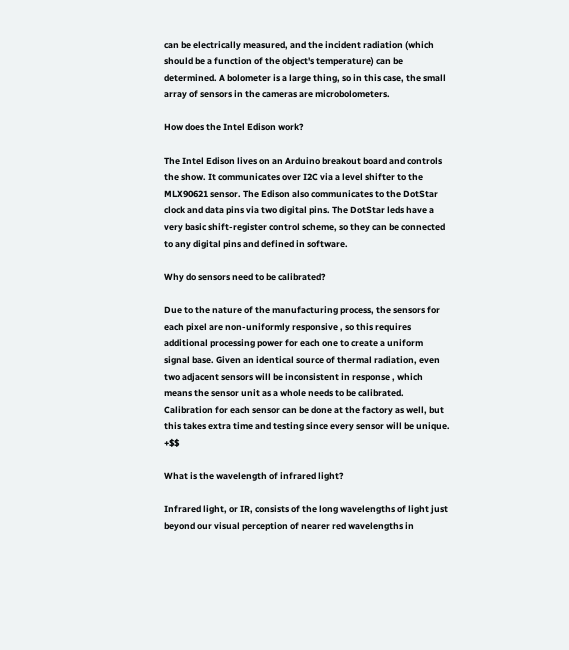can be electrically measured, and the incident radiation (which should be a function of the object's temperature) can be determined. A bolometer is a large thing, so in this case, the small array of sensors in the cameras are microbolometers.

How does the Intel Edison work?

The Intel Edison lives on an Arduino breakout board and controls the show. It communicates over I2C via a level shifter to the MLX90621 sensor. The Edison also communicates to the DotStar clock and data pins via two digital pins. The DotStar leds have a very basic shift-register control scheme, so they can be connected to any digital pins and defined in software.

Why do sensors need to be calibrated?

Due to the nature of the manufacturing process, the sensors for each pixel are non-uniformly responsive , so this requires additional processing power for each one to create a uniform signal base. Given an identical source of thermal radiation, even two adjacent sensors will be inconsistent in response , which means the sensor unit as a whole needs to be calibrated. Calibration for each sensor can be done at the factory as well, but this takes extra time and testing since every sensor will be unique. +$$

What is the wavelength of infrared light?

Infrared light, or IR, consists of the long wavelengths of light just beyond our visual perception of nearer red wavelengths in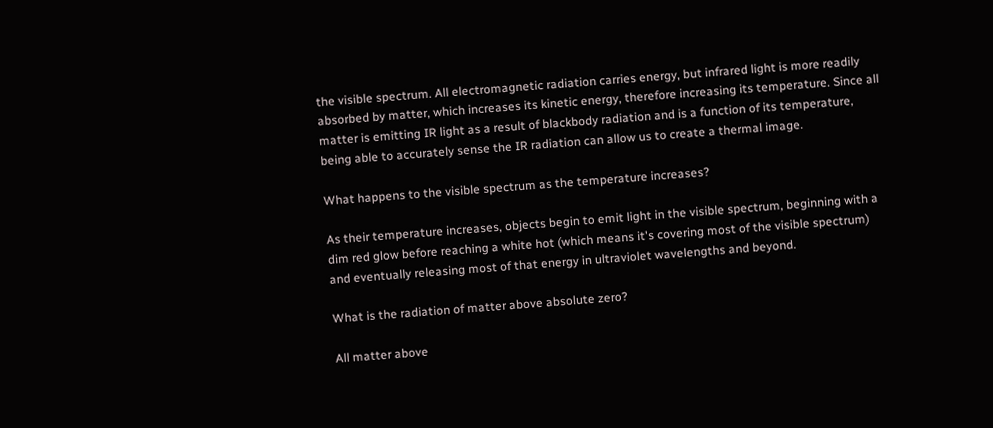the visible spectrum. All electromagnetic radiation carries energy, but infrared light is more readily absorbed by matter, which increases its kinetic energy, therefore increasing its temperature. Since all matter is emitting IR light as a result of blackbody radiation and is a function of its temperature, being able to accurately sense the IR radiation can allow us to create a thermal image.

What happens to the visible spectrum as the temperature increases?

As their temperature increases, objects begin to emit light in the visible spectrum, beginning with a dim red glow before reaching a white hot (which means it's covering most of the visible spectrum) and eventually releasing most of that energy in ultraviolet wavelengths and beyond.

What is the radiation of matter above absolute zero?

All matter above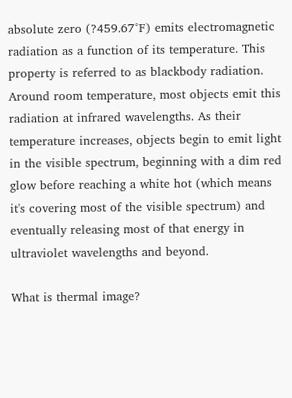absolute zero (?459.67°F) emits electromagnetic radiation as a function of its temperature. This property is referred to as blackbody radiation. Around room temperature, most objects emit this radiation at infrared wavelengths. As their temperature increases, objects begin to emit light in the visible spectrum, beginning with a dim red glow before reaching a white hot (which means it's covering most of the visible spectrum) and eventually releasing most of that energy in ultraviolet wavelengths and beyond.

What is thermal image?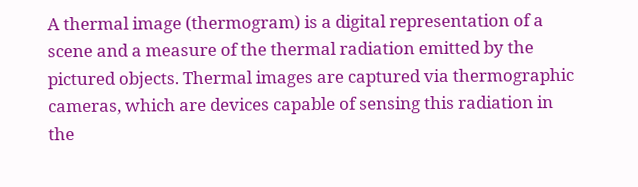A thermal image (thermogram) is a digital representation of a scene and a measure of the thermal radiation emitted by the pictured objects. Thermal images are captured via thermographic cameras, which are devices capable of sensing this radiation in the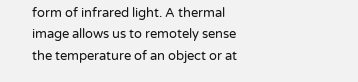form of infrared light. A thermal image allows us to remotely sense the temperature of an object or at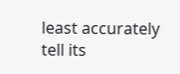least accurately tell its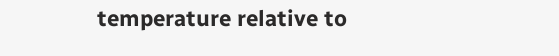temperature relative to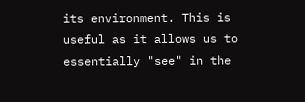its environment. This is useful as it allows us to essentially "see" in the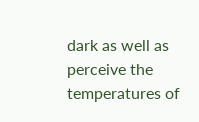dark as well as perceive the temperatures of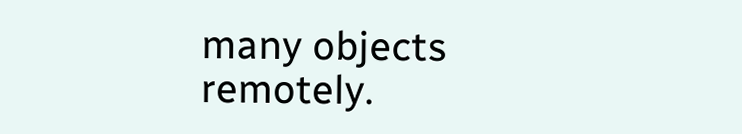many objects remotely.